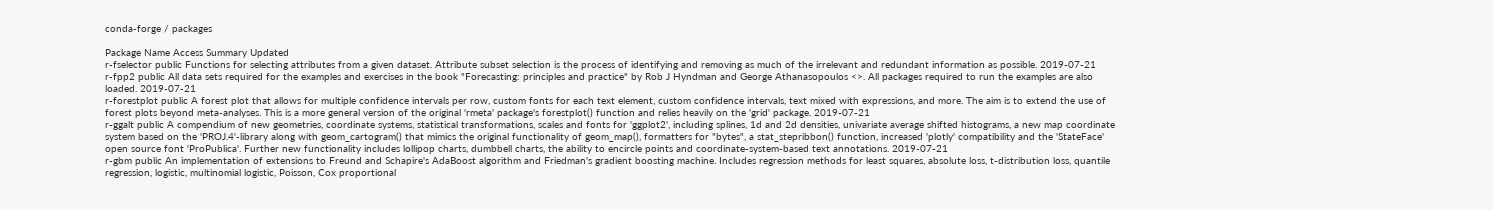conda-forge / packages

Package Name Access Summary Updated
r-fselector public Functions for selecting attributes from a given dataset. Attribute subset selection is the process of identifying and removing as much of the irrelevant and redundant information as possible. 2019-07-21
r-fpp2 public All data sets required for the examples and exercises in the book "Forecasting: principles and practice" by Rob J Hyndman and George Athanasopoulos <>. All packages required to run the examples are also loaded. 2019-07-21
r-forestplot public A forest plot that allows for multiple confidence intervals per row, custom fonts for each text element, custom confidence intervals, text mixed with expressions, and more. The aim is to extend the use of forest plots beyond meta-analyses. This is a more general version of the original 'rmeta' package's forestplot() function and relies heavily on the 'grid' package. 2019-07-21
r-ggalt public A compendium of new geometries, coordinate systems, statistical transformations, scales and fonts for 'ggplot2', including splines, 1d and 2d densities, univariate average shifted histograms, a new map coordinate system based on the 'PROJ.4'-library along with geom_cartogram() that mimics the original functionality of geom_map(), formatters for "bytes", a stat_stepribbon() function, increased 'plotly' compatibility and the 'StateFace' open source font 'ProPublica'. Further new functionality includes lollipop charts, dumbbell charts, the ability to encircle points and coordinate-system-based text annotations. 2019-07-21
r-gbm public An implementation of extensions to Freund and Schapire's AdaBoost algorithm and Friedman's gradient boosting machine. Includes regression methods for least squares, absolute loss, t-distribution loss, quantile regression, logistic, multinomial logistic, Poisson, Cox proportional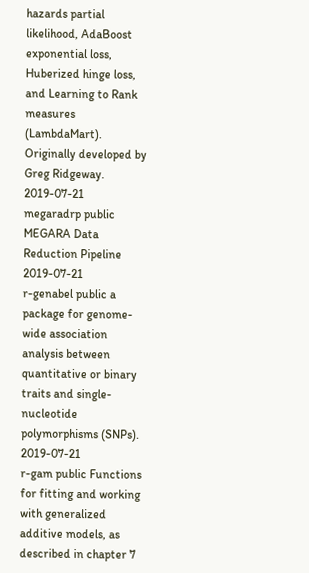hazards partial likelihood, AdaBoost exponential loss, Huberized hinge loss, and Learning to Rank measures (LambdaMart). Originally developed by Greg Ridgeway. 2019-07-21
megaradrp public MEGARA Data Reduction Pipeline 2019-07-21
r-genabel public a package for genome-wide association analysis between quantitative or binary traits and single-nucleotide polymorphisms (SNPs). 2019-07-21
r-gam public Functions for fitting and working with generalized additive models, as described in chapter 7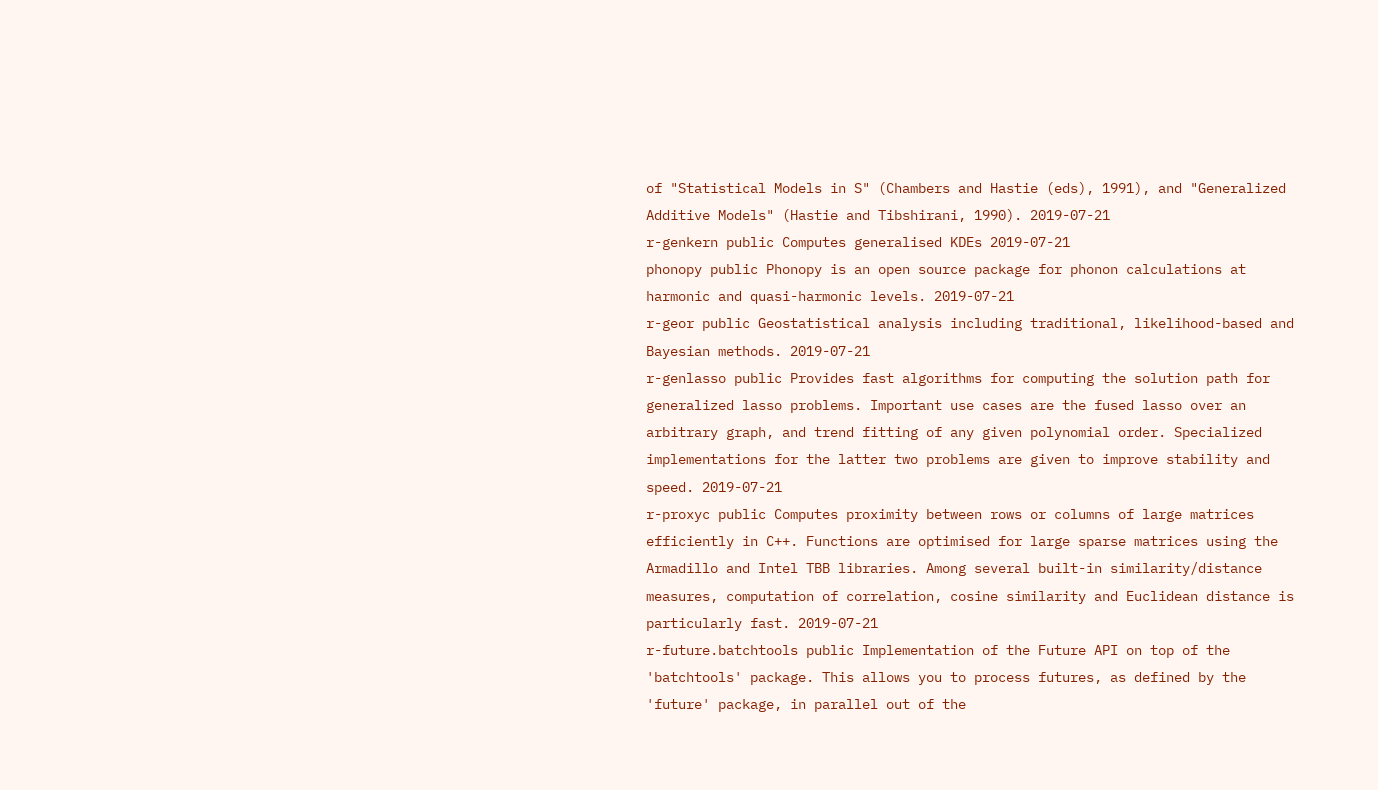of "Statistical Models in S" (Chambers and Hastie (eds), 1991), and "Generalized Additive Models" (Hastie and Tibshirani, 1990). 2019-07-21
r-genkern public Computes generalised KDEs 2019-07-21
phonopy public Phonopy is an open source package for phonon calculations at harmonic and quasi-harmonic levels. 2019-07-21
r-geor public Geostatistical analysis including traditional, likelihood-based and Bayesian methods. 2019-07-21
r-genlasso public Provides fast algorithms for computing the solution path for generalized lasso problems. Important use cases are the fused lasso over an arbitrary graph, and trend fitting of any given polynomial order. Specialized implementations for the latter two problems are given to improve stability and speed. 2019-07-21
r-proxyc public Computes proximity between rows or columns of large matrices efficiently in C++. Functions are optimised for large sparse matrices using the Armadillo and Intel TBB libraries. Among several built-in similarity/distance measures, computation of correlation, cosine similarity and Euclidean distance is particularly fast. 2019-07-21
r-future.batchtools public Implementation of the Future API on top of the 'batchtools' package. This allows you to process futures, as defined by the 'future' package, in parallel out of the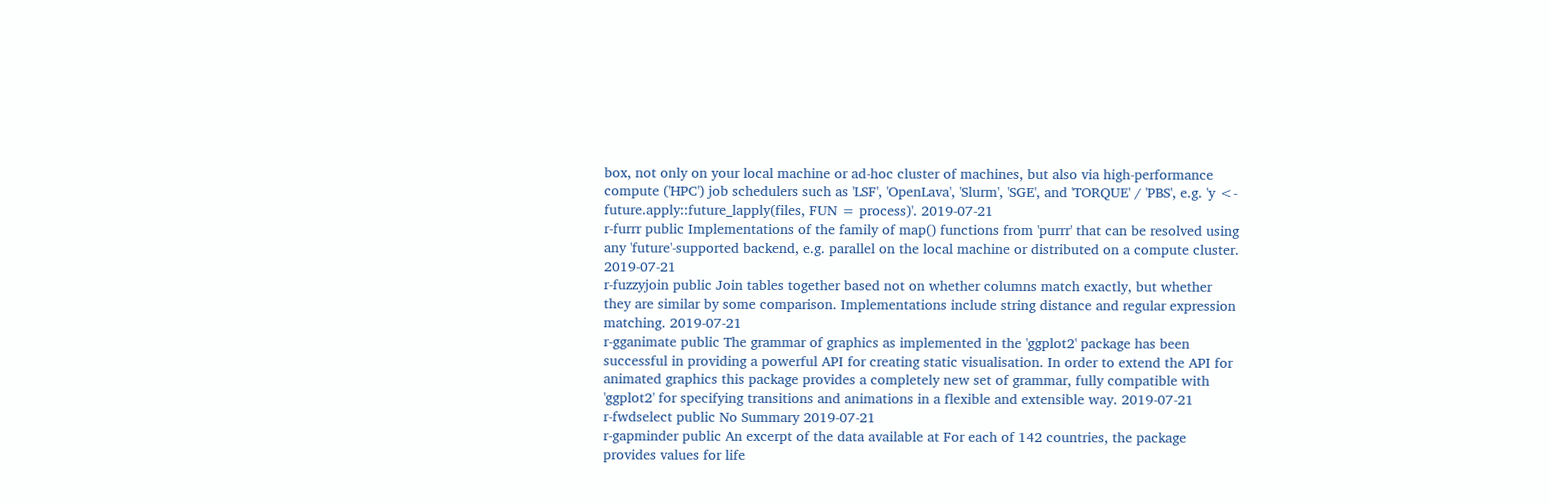box, not only on your local machine or ad-hoc cluster of machines, but also via high-performance compute ('HPC') job schedulers such as 'LSF', 'OpenLava', 'Slurm', 'SGE', and 'TORQUE' / 'PBS', e.g. 'y <- future.apply::future_lapply(files, FUN = process)'. 2019-07-21
r-furrr public Implementations of the family of map() functions from 'purrr' that can be resolved using any 'future'-supported backend, e.g. parallel on the local machine or distributed on a compute cluster. 2019-07-21
r-fuzzyjoin public Join tables together based not on whether columns match exactly, but whether they are similar by some comparison. Implementations include string distance and regular expression matching. 2019-07-21
r-gganimate public The grammar of graphics as implemented in the 'ggplot2' package has been successful in providing a powerful API for creating static visualisation. In order to extend the API for animated graphics this package provides a completely new set of grammar, fully compatible with 'ggplot2' for specifying transitions and animations in a flexible and extensible way. 2019-07-21
r-fwdselect public No Summary 2019-07-21
r-gapminder public An excerpt of the data available at For each of 142 countries, the package provides values for life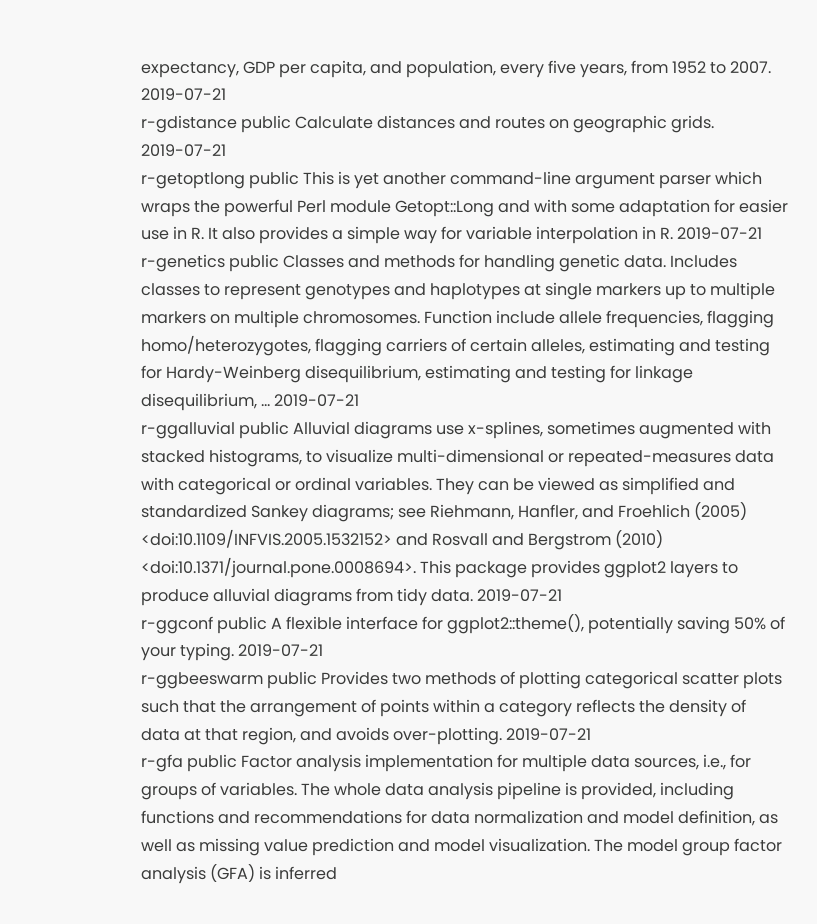expectancy, GDP per capita, and population, every five years, from 1952 to 2007. 2019-07-21
r-gdistance public Calculate distances and routes on geographic grids. 2019-07-21
r-getoptlong public This is yet another command-line argument parser which wraps the powerful Perl module Getopt::Long and with some adaptation for easier use in R. It also provides a simple way for variable interpolation in R. 2019-07-21
r-genetics public Classes and methods for handling genetic data. Includes classes to represent genotypes and haplotypes at single markers up to multiple markers on multiple chromosomes. Function include allele frequencies, flagging homo/heterozygotes, flagging carriers of certain alleles, estimating and testing for Hardy-Weinberg disequilibrium, estimating and testing for linkage disequilibrium, ... 2019-07-21
r-ggalluvial public Alluvial diagrams use x-splines, sometimes augmented with stacked histograms, to visualize multi-dimensional or repeated-measures data with categorical or ordinal variables. They can be viewed as simplified and standardized Sankey diagrams; see Riehmann, Hanfler, and Froehlich (2005) <doi:10.1109/INFVIS.2005.1532152> and Rosvall and Bergstrom (2010) <doi:10.1371/journal.pone.0008694>. This package provides ggplot2 layers to produce alluvial diagrams from tidy data. 2019-07-21
r-ggconf public A flexible interface for ggplot2::theme(), potentially saving 50% of your typing. 2019-07-21
r-ggbeeswarm public Provides two methods of plotting categorical scatter plots such that the arrangement of points within a category reflects the density of data at that region, and avoids over-plotting. 2019-07-21
r-gfa public Factor analysis implementation for multiple data sources, i.e., for groups of variables. The whole data analysis pipeline is provided, including functions and recommendations for data normalization and model definition, as well as missing value prediction and model visualization. The model group factor analysis (GFA) is inferred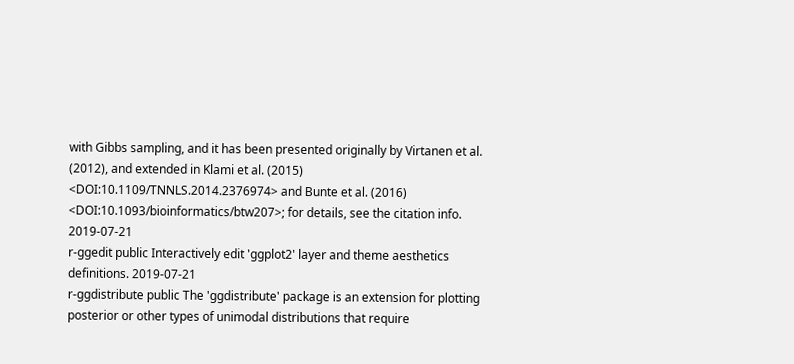with Gibbs sampling, and it has been presented originally by Virtanen et al. (2012), and extended in Klami et al. (2015) <DOI:10.1109/TNNLS.2014.2376974> and Bunte et al. (2016) <DOI:10.1093/bioinformatics/btw207>; for details, see the citation info. 2019-07-21
r-ggedit public Interactively edit 'ggplot2' layer and theme aesthetics definitions. 2019-07-21
r-ggdistribute public The 'ggdistribute' package is an extension for plotting posterior or other types of unimodal distributions that require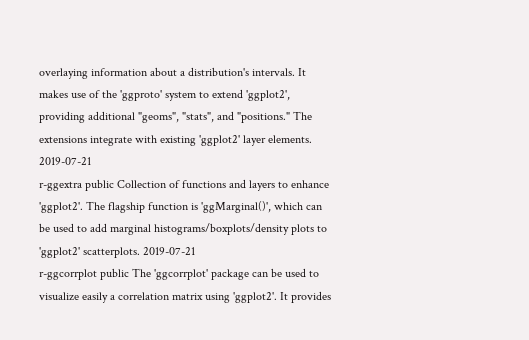overlaying information about a distribution's intervals. It makes use of the 'ggproto' system to extend 'ggplot2', providing additional "geoms", "stats", and "positions." The extensions integrate with existing 'ggplot2' layer elements. 2019-07-21
r-ggextra public Collection of functions and layers to enhance 'ggplot2'. The flagship function is 'ggMarginal()', which can be used to add marginal histograms/boxplots/density plots to 'ggplot2' scatterplots. 2019-07-21
r-ggcorrplot public The 'ggcorrplot' package can be used to visualize easily a correlation matrix using 'ggplot2'. It provides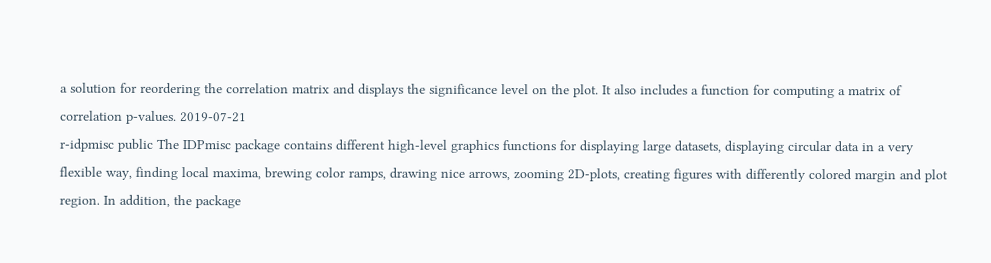a solution for reordering the correlation matrix and displays the significance level on the plot. It also includes a function for computing a matrix of correlation p-values. 2019-07-21
r-idpmisc public The IDPmisc package contains different high-level graphics functions for displaying large datasets, displaying circular data in a very flexible way, finding local maxima, brewing color ramps, drawing nice arrows, zooming 2D-plots, creating figures with differently colored margin and plot region. In addition, the package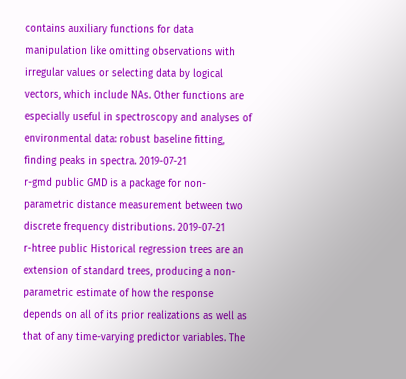contains auxiliary functions for data manipulation like omitting observations with irregular values or selecting data by logical vectors, which include NAs. Other functions are especially useful in spectroscopy and analyses of environmental data: robust baseline fitting, finding peaks in spectra. 2019-07-21
r-gmd public GMD is a package for non-parametric distance measurement between two discrete frequency distributions. 2019-07-21
r-htree public Historical regression trees are an extension of standard trees, producing a non-parametric estimate of how the response depends on all of its prior realizations as well as that of any time-varying predictor variables. The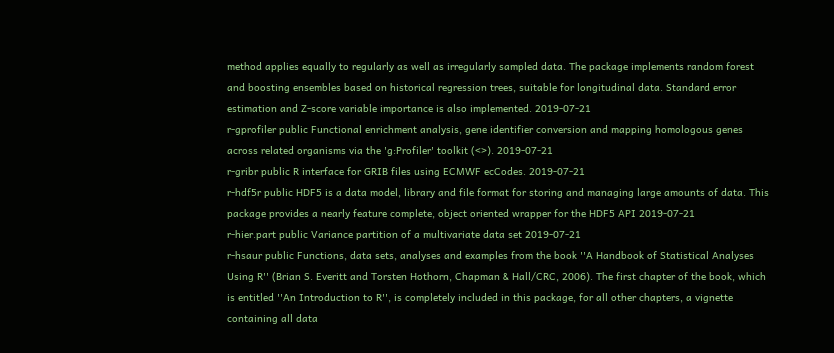method applies equally to regularly as well as irregularly sampled data. The package implements random forest and boosting ensembles based on historical regression trees, suitable for longitudinal data. Standard error estimation and Z-score variable importance is also implemented. 2019-07-21
r-gprofiler public Functional enrichment analysis, gene identifier conversion and mapping homologous genes across related organisms via the 'g:Profiler' toolkit (<>). 2019-07-21
r-gribr public R interface for GRIB files using ECMWF ecCodes. 2019-07-21
r-hdf5r public HDF5 is a data model, library and file format for storing and managing large amounts of data. This package provides a nearly feature complete, object oriented wrapper for the HDF5 API 2019-07-21
r-hier.part public Variance partition of a multivariate data set 2019-07-21
r-hsaur public Functions, data sets, analyses and examples from the book ''A Handbook of Statistical Analyses Using R'' (Brian S. Everitt and Torsten Hothorn, Chapman & Hall/CRC, 2006). The first chapter of the book, which is entitled ''An Introduction to R'', is completely included in this package, for all other chapters, a vignette containing all data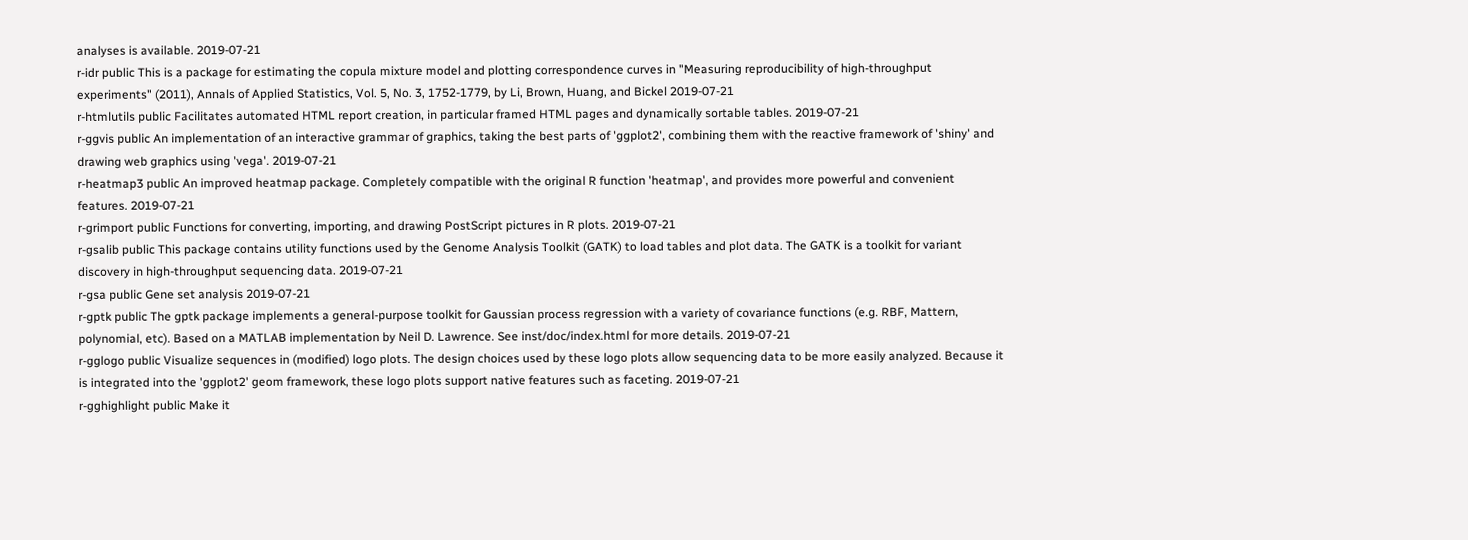analyses is available. 2019-07-21
r-idr public This is a package for estimating the copula mixture model and plotting correspondence curves in "Measuring reproducibility of high-throughput experiments" (2011), Annals of Applied Statistics, Vol. 5, No. 3, 1752-1779, by Li, Brown, Huang, and Bickel 2019-07-21
r-htmlutils public Facilitates automated HTML report creation, in particular framed HTML pages and dynamically sortable tables. 2019-07-21
r-ggvis public An implementation of an interactive grammar of graphics, taking the best parts of 'ggplot2', combining them with the reactive framework of 'shiny' and drawing web graphics using 'vega'. 2019-07-21
r-heatmap3 public An improved heatmap package. Completely compatible with the original R function 'heatmap', and provides more powerful and convenient features. 2019-07-21
r-grimport public Functions for converting, importing, and drawing PostScript pictures in R plots. 2019-07-21
r-gsalib public This package contains utility functions used by the Genome Analysis Toolkit (GATK) to load tables and plot data. The GATK is a toolkit for variant discovery in high-throughput sequencing data. 2019-07-21
r-gsa public Gene set analysis 2019-07-21
r-gptk public The gptk package implements a general-purpose toolkit for Gaussian process regression with a variety of covariance functions (e.g. RBF, Mattern, polynomial, etc). Based on a MATLAB implementation by Neil D. Lawrence. See inst/doc/index.html for more details. 2019-07-21
r-gglogo public Visualize sequences in (modified) logo plots. The design choices used by these logo plots allow sequencing data to be more easily analyzed. Because it is integrated into the 'ggplot2' geom framework, these logo plots support native features such as faceting. 2019-07-21
r-gghighlight public Make it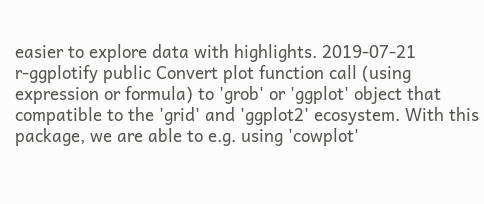easier to explore data with highlights. 2019-07-21
r-ggplotify public Convert plot function call (using expression or formula) to 'grob' or 'ggplot' object that compatible to the 'grid' and 'ggplot2' ecosystem. With this package, we are able to e.g. using 'cowplot'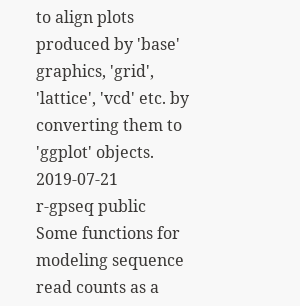to align plots produced by 'base' graphics, 'grid', 'lattice', 'vcd' etc. by converting them to 'ggplot' objects. 2019-07-21
r-gpseq public Some functions for modeling sequence read counts as a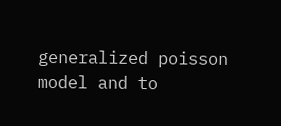generalized poisson model and to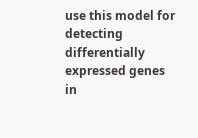use this model for detecting differentially expressed genes in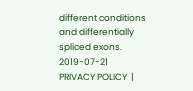different conditions and differentially spliced exons. 2019-07-21
PRIVACY POLICY  |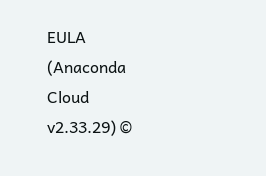EULA (Anaconda Cloud v2.33.29) ©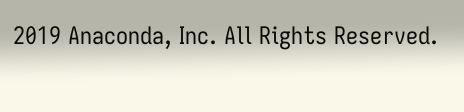2019 Anaconda, Inc. All Rights Reserved.